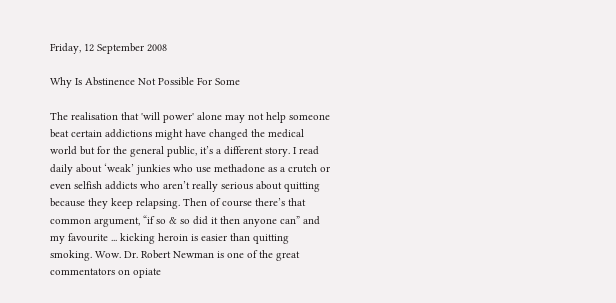Friday, 12 September 2008

Why Is Abstinence Not Possible For Some

The realisation that 'will power' alone may not help someone beat certain addictions might have changed the medical world but for the general public, it’s a different story. I read daily about ‘weak’ junkies who use methadone as a crutch or even selfish addicts who aren’t really serious about quitting because they keep relapsing. Then of course there’s that common argument, “if so & so did it then anyone can” and my favourite ... kicking heroin is easier than quitting smoking. Wow. Dr. Robert Newman is one of the great commentators on opiate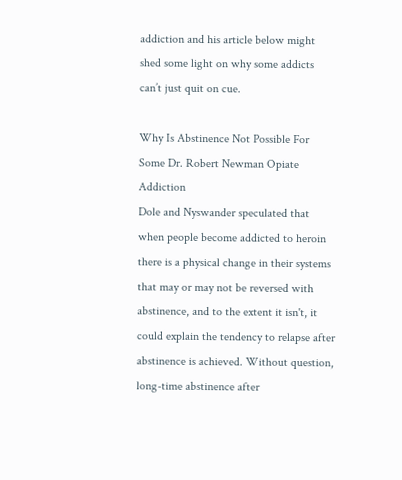addiction and his article below might shed some light on why some addicts can’t just quit on cue.

Why Is Abstinence Not Possible For Some Dr. Robert Newman Opiate Addiction
Dole and Nyswander speculated that when people become addicted to heroin there is a physical change in their systems that may or may not be reversed with abstinence, and to the extent it isn't, it could explain the tendency to relapse after abstinence is achieved. Without question, long-time abstinence after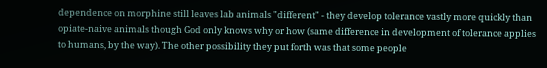dependence on morphine still leaves lab animals "different" - they develop tolerance vastly more quickly than opiate-naive animals though God only knows why or how (same difference in development of tolerance applies to humans, by the way). The other possibility they put forth was that some people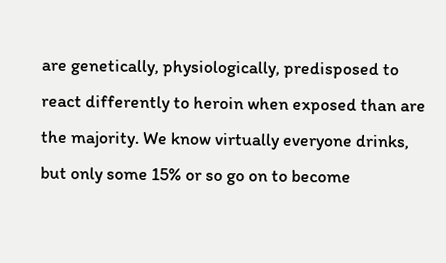are genetically, physiologically, predisposed to react differently to heroin when exposed than are the majority. We know virtually everyone drinks, but only some 15% or so go on to become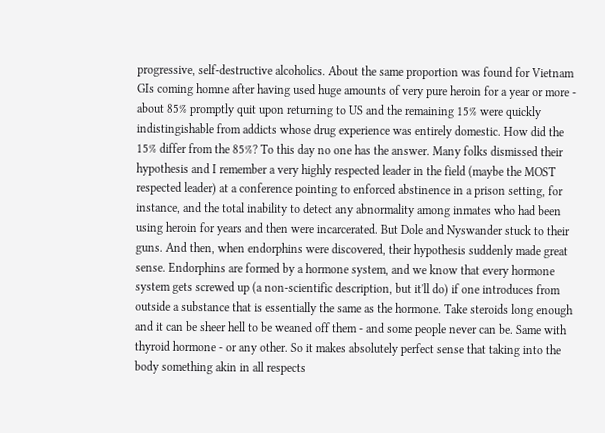progressive, self-destructive alcoholics. About the same proportion was found for Vietnam GIs coming homne after having used huge amounts of very pure heroin for a year or more - about 85% promptly quit upon returning to US and the remaining 15% were quickly indistingishable from addicts whose drug experience was entirely domestic. How did the 15% differ from the 85%? To this day no one has the answer. Many folks dismissed their hypothesis and I remember a very highly respected leader in the field (maybe the MOST respected leader) at a conference pointing to enforced abstinence in a prison setting, for instance, and the total inability to detect any abnormality among inmates who had been using heroin for years and then were incarcerated. But Dole and Nyswander stuck to their guns. And then, when endorphins were discovered, their hypothesis suddenly made great sense. Endorphins are formed by a hormone system, and we know that every hormone system gets screwed up (a non-scientific description, but it'll do) if one introduces from outside a substance that is essentially the same as the hormone. Take steroids long enough and it can be sheer hell to be weaned off them - and some people never can be. Same with thyroid hormone - or any other. So it makes absolutely perfect sense that taking into the body something akin in all respects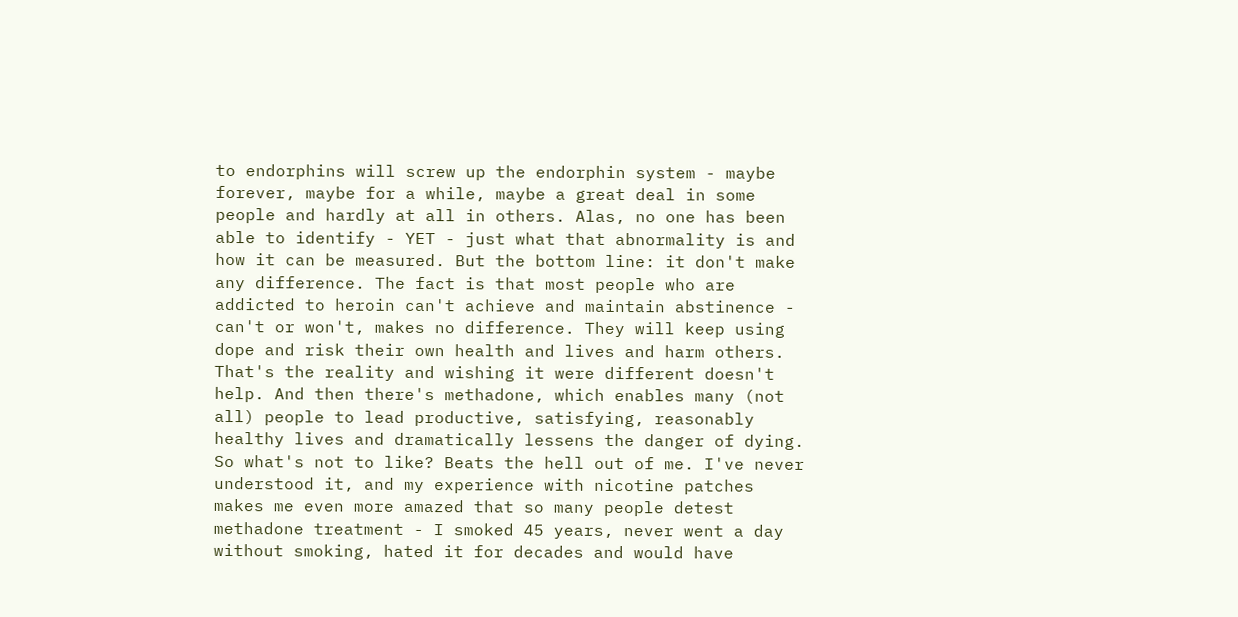to endorphins will screw up the endorphin system - maybe forever, maybe for a while, maybe a great deal in some people and hardly at all in others. Alas, no one has been able to identify - YET - just what that abnormality is and how it can be measured. But the bottom line: it don't make any difference. The fact is that most people who are addicted to heroin can't achieve and maintain abstinence - can't or won't, makes no difference. They will keep using dope and risk their own health and lives and harm others. That's the reality and wishing it were different doesn't help. And then there's methadone, which enables many (not all) people to lead productive, satisfying, reasonably healthy lives and dramatically lessens the danger of dying. So what's not to like? Beats the hell out of me. I've never understood it, and my experience with nicotine patches makes me even more amazed that so many people detest methadone treatment - I smoked 45 years, never went a day without smoking, hated it for decades and would have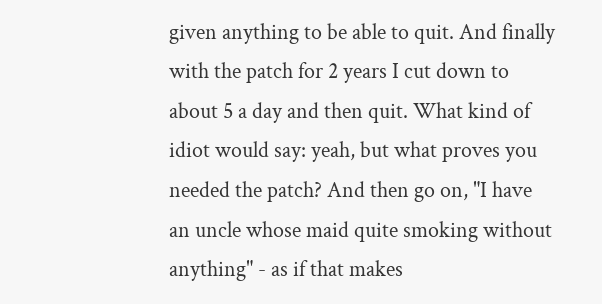given anything to be able to quit. And finally with the patch for 2 years I cut down to about 5 a day and then quit. What kind of idiot would say: yeah, but what proves you needed the patch? And then go on, "I have an uncle whose maid quite smoking without anything" - as if that makes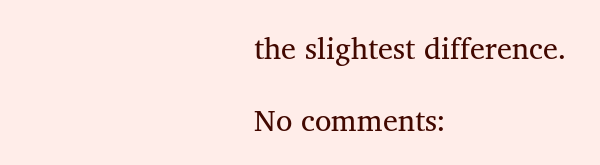the slightest difference.

No comments: